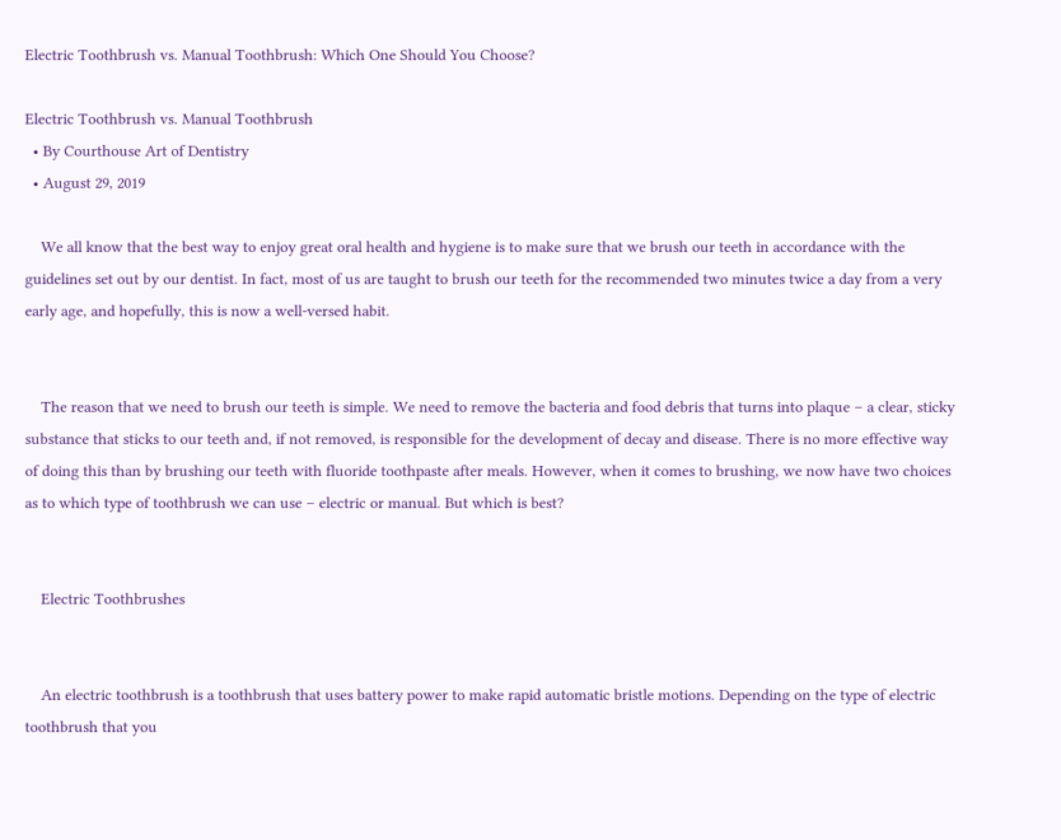Electric Toothbrush vs. Manual Toothbrush: Which One Should You Choose?

Electric Toothbrush vs. Manual Toothbrush
  • By Courthouse Art of Dentistry
  • August 29, 2019

    We all know that the best way to enjoy great oral health and hygiene is to make sure that we brush our teeth in accordance with the guidelines set out by our dentist. In fact, most of us are taught to brush our teeth for the recommended two minutes twice a day from a very early age, and hopefully, this is now a well-versed habit.


    The reason that we need to brush our teeth is simple. We need to remove the bacteria and food debris that turns into plaque – a clear, sticky substance that sticks to our teeth and, if not removed, is responsible for the development of decay and disease. There is no more effective way of doing this than by brushing our teeth with fluoride toothpaste after meals. However, when it comes to brushing, we now have two choices as to which type of toothbrush we can use – electric or manual. But which is best?


    Electric Toothbrushes


    An electric toothbrush is a toothbrush that uses battery power to make rapid automatic bristle motions. Depending on the type of electric toothbrush that you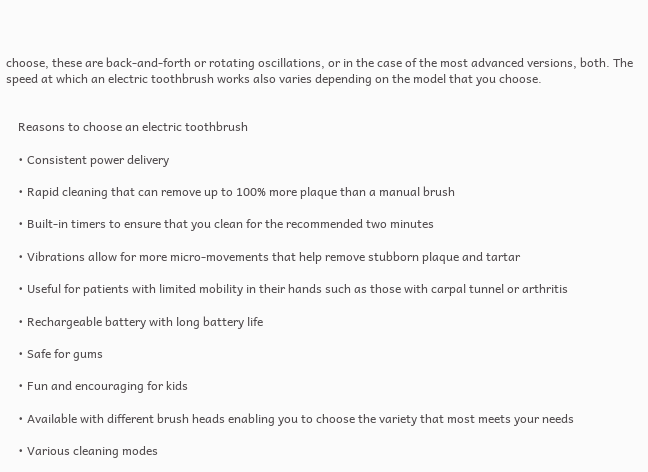choose, these are back-and-forth or rotating oscillations, or in the case of the most advanced versions, both. The speed at which an electric toothbrush works also varies depending on the model that you choose.


    Reasons to choose an electric toothbrush

    • Consistent power delivery

    • Rapid cleaning that can remove up to 100% more plaque than a manual brush

    • Built-in timers to ensure that you clean for the recommended two minutes

    • Vibrations allow for more micro-movements that help remove stubborn plaque and tartar

    • Useful for patients with limited mobility in their hands such as those with carpal tunnel or arthritis

    • Rechargeable battery with long battery life

    • Safe for gums

    • Fun and encouraging for kids

    • Available with different brush heads enabling you to choose the variety that most meets your needs

    • Various cleaning modes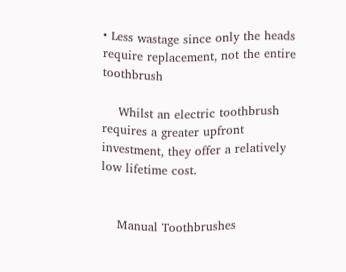• Less wastage since only the heads require replacement, not the entire toothbrush

    Whilst an electric toothbrush requires a greater upfront investment, they offer a relatively low lifetime cost.


    Manual Toothbrushes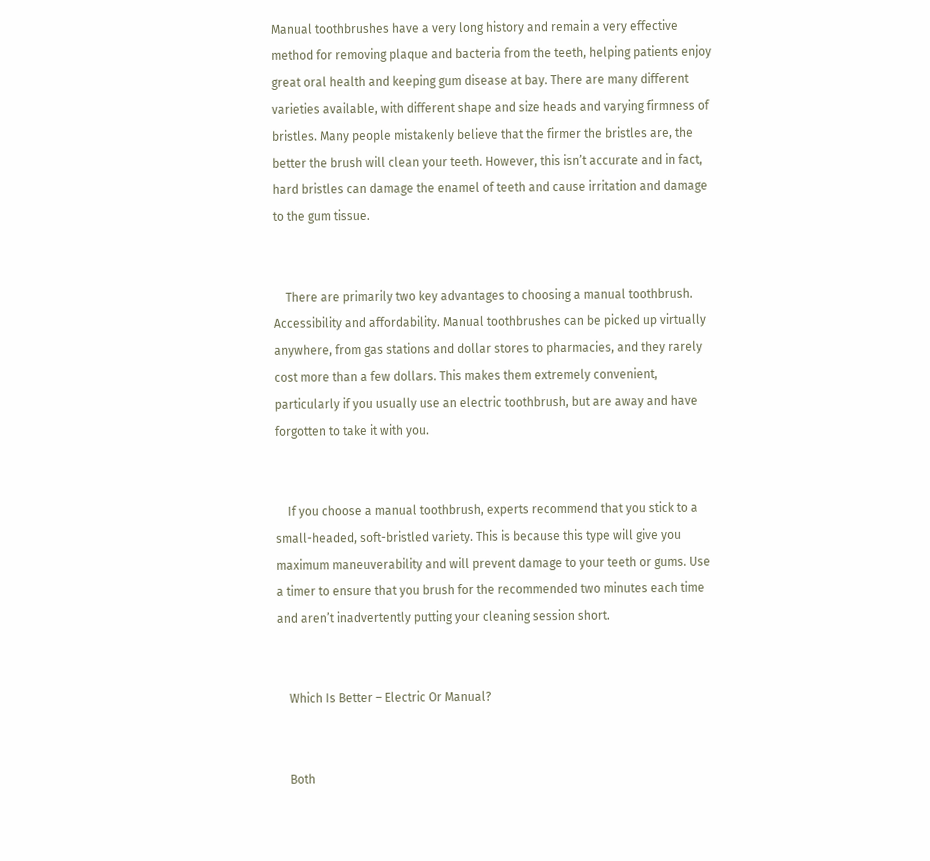Manual toothbrushes have a very long history and remain a very effective method for removing plaque and bacteria from the teeth, helping patients enjoy great oral health and keeping gum disease at bay. There are many different varieties available, with different shape and size heads and varying firmness of bristles. Many people mistakenly believe that the firmer the bristles are, the better the brush will clean your teeth. However, this isn’t accurate and in fact, hard bristles can damage the enamel of teeth and cause irritation and damage to the gum tissue.


    There are primarily two key advantages to choosing a manual toothbrush. Accessibility and affordability. Manual toothbrushes can be picked up virtually anywhere, from gas stations and dollar stores to pharmacies, and they rarely cost more than a few dollars. This makes them extremely convenient, particularly if you usually use an electric toothbrush, but are away and have forgotten to take it with you.


    If you choose a manual toothbrush, experts recommend that you stick to a small-headed, soft-bristled variety. This is because this type will give you maximum maneuverability and will prevent damage to your teeth or gums. Use a timer to ensure that you brush for the recommended two minutes each time and aren’t inadvertently putting your cleaning session short.


    Which Is Better – Electric Or Manual?


    Both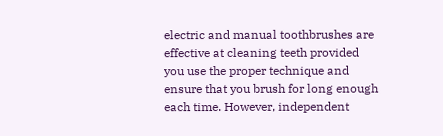electric and manual toothbrushes are effective at cleaning teeth provided you use the proper technique and ensure that you brush for long enough each time. However, independent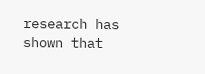research has shown that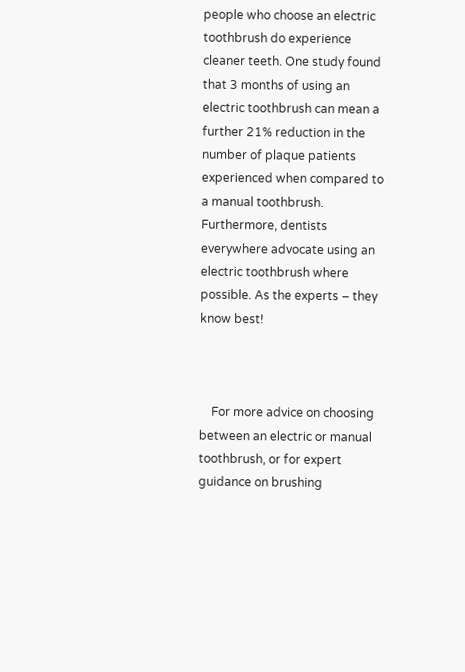people who choose an electric toothbrush do experience cleaner teeth. One study found that 3 months of using an electric toothbrush can mean a further 21% reduction in the number of plaque patients experienced when compared to a manual toothbrush. Furthermore, dentists everywhere advocate using an electric toothbrush where possible. As the experts – they know best!



    For more advice on choosing between an electric or manual toothbrush, or for expert guidance on brushing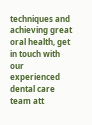techniques and achieving great oral health, get in touch with our experienced dental care team att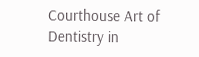Courthouse Art of Dentistry in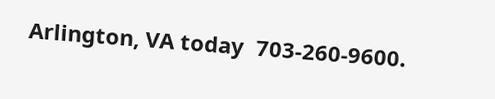Arlington, VA today  703-260-9600.